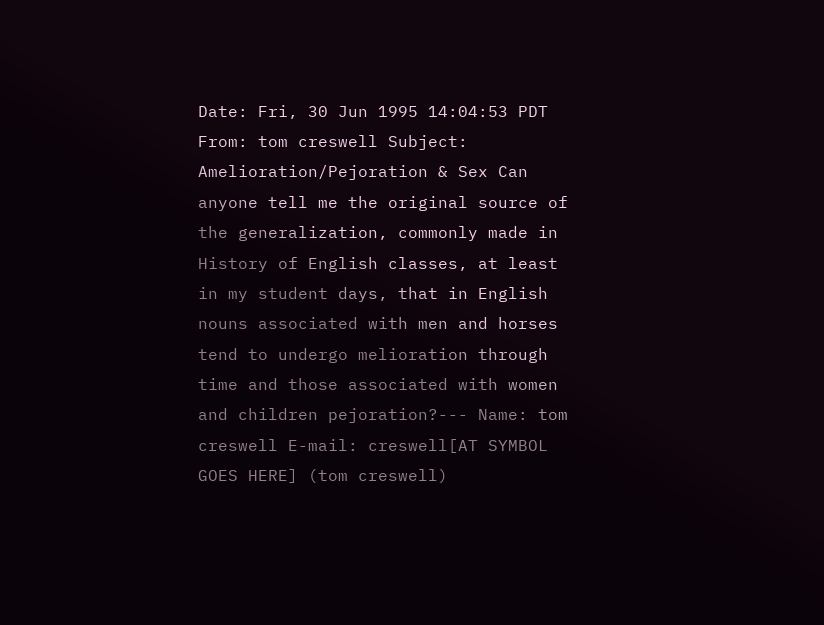Date: Fri, 30 Jun 1995 14:04:53 PDT From: tom creswell Subject: Amelioration/Pejoration & Sex Can anyone tell me the original source of the generalization, commonly made in History of English classes, at least in my student days, that in English nouns associated with men and horses tend to undergo melioration through time and those associated with women and children pejoration?--- Name: tom creswell E-mail: creswell[AT SYMBOL GOES HERE] (tom creswell)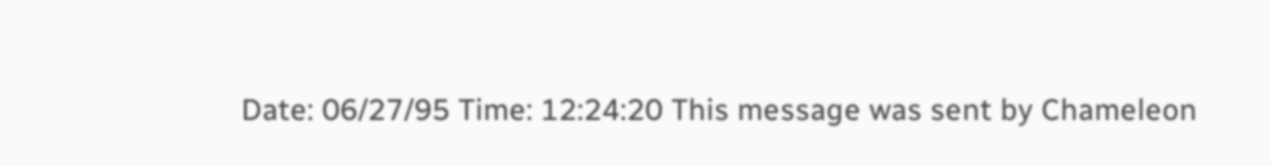Date: 06/27/95 Time: 12:24:20 This message was sent by Chameleon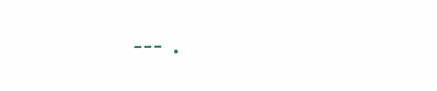--- .